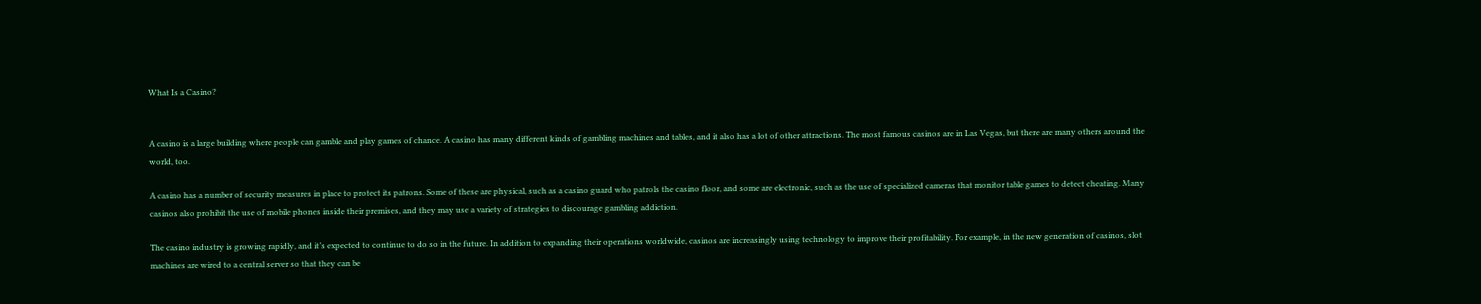What Is a Casino?


A casino is a large building where people can gamble and play games of chance. A casino has many different kinds of gambling machines and tables, and it also has a lot of other attractions. The most famous casinos are in Las Vegas, but there are many others around the world, too.

A casino has a number of security measures in place to protect its patrons. Some of these are physical, such as a casino guard who patrols the casino floor, and some are electronic, such as the use of specialized cameras that monitor table games to detect cheating. Many casinos also prohibit the use of mobile phones inside their premises, and they may use a variety of strategies to discourage gambling addiction.

The casino industry is growing rapidly, and it’s expected to continue to do so in the future. In addition to expanding their operations worldwide, casinos are increasingly using technology to improve their profitability. For example, in the new generation of casinos, slot machines are wired to a central server so that they can be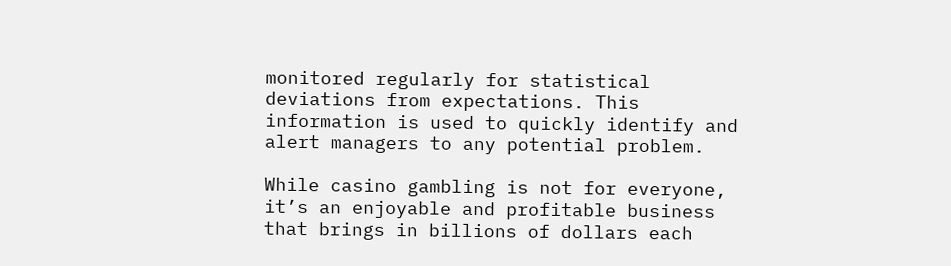monitored regularly for statistical deviations from expectations. This information is used to quickly identify and alert managers to any potential problem.

While casino gambling is not for everyone, it’s an enjoyable and profitable business that brings in billions of dollars each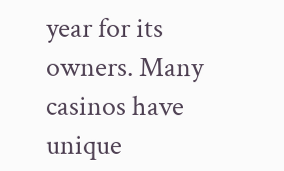year for its owners. Many casinos have unique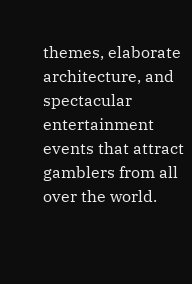themes, elaborate architecture, and spectacular entertainment events that attract gamblers from all over the world.